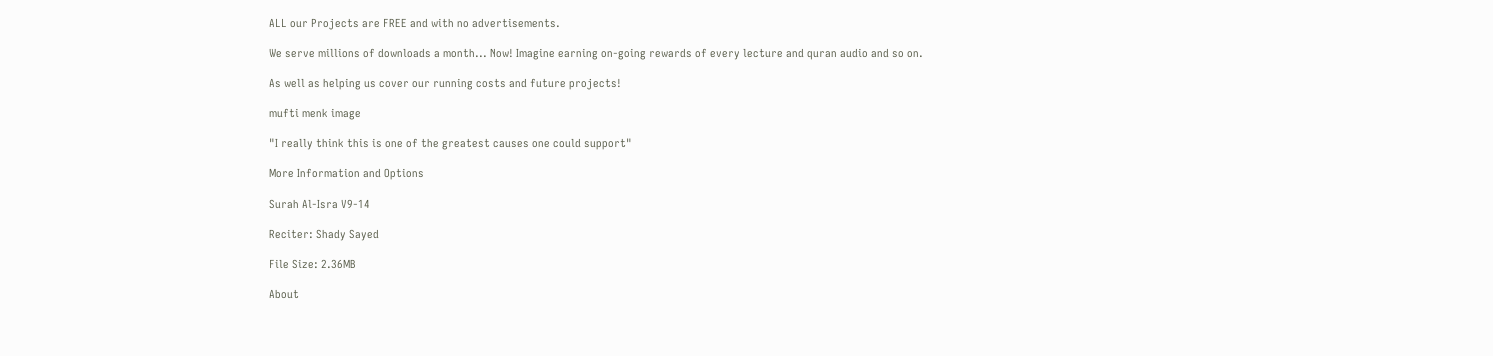ALL our Projects are FREE and with no advertisements.

We serve millions of downloads a month... Now! Imagine earning on-going rewards of every lecture and quran audio and so on.

As well as helping us cover our running costs and future projects!

mufti menk image

"I really think this is one of the greatest causes one could support"

More Information and Options

Surah Al-Isra V9-14

Reciter: Shady Sayed

File Size: 2.36MB

About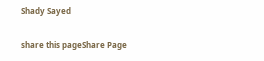Shady Sayed

share this pageShare Page